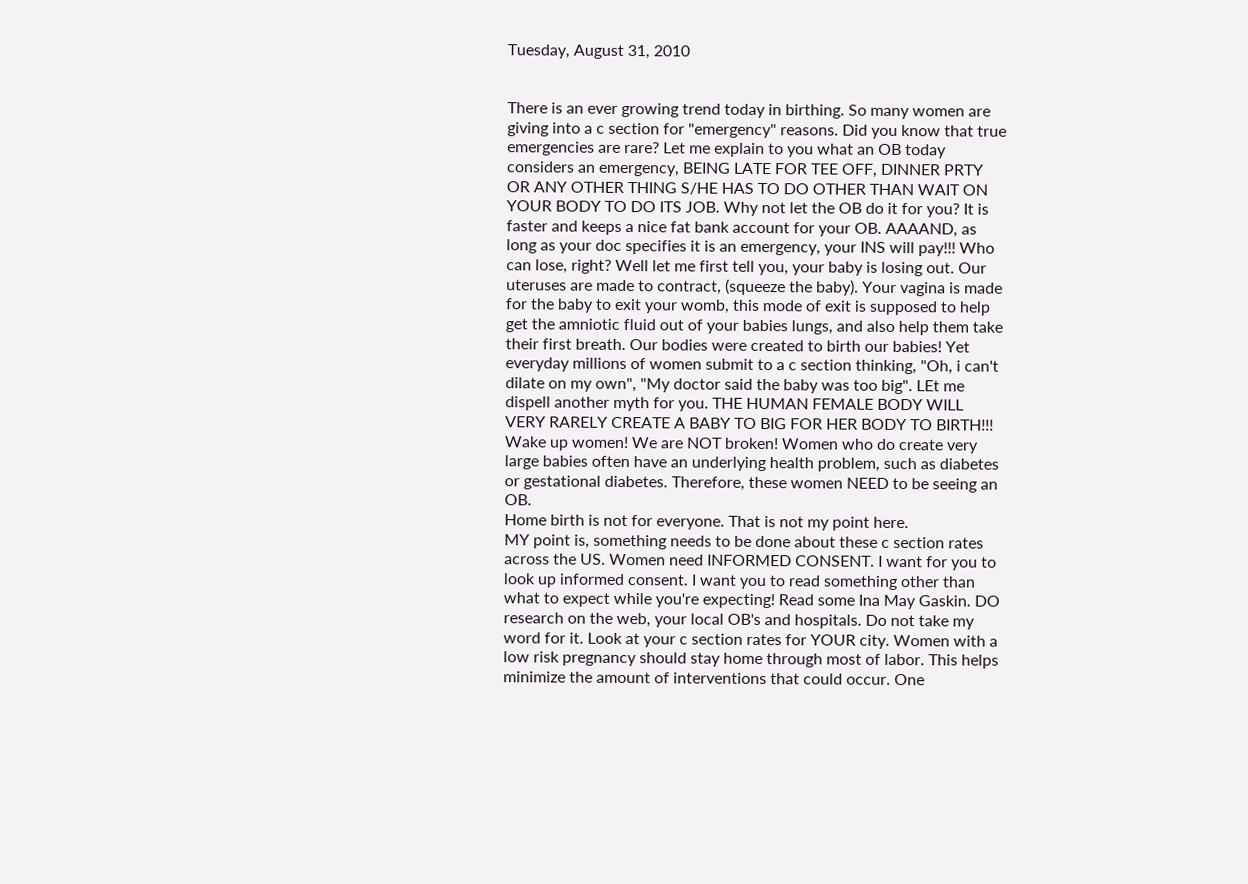Tuesday, August 31, 2010


There is an ever growing trend today in birthing. So many women are giving into a c section for "emergency" reasons. Did you know that true emergencies are rare? Let me explain to you what an OB today considers an emergency, BEING LATE FOR TEE OFF, DINNER PRTY OR ANY OTHER THING S/HE HAS TO DO OTHER THAN WAIT ON YOUR BODY TO DO ITS JOB. Why not let the OB do it for you? It is faster and keeps a nice fat bank account for your OB. AAAAND, as long as your doc specifies it is an emergency, your INS will pay!!! Who can lose, right? Well let me first tell you, your baby is losing out. Our uteruses are made to contract, (squeeze the baby). Your vagina is made for the baby to exit your womb, this mode of exit is supposed to help get the amniotic fluid out of your babies lungs, and also help them take their first breath. Our bodies were created to birth our babies! Yet everyday millions of women submit to a c section thinking, "Oh, i can't dilate on my own", "My doctor said the baby was too big". LEt me dispell another myth for you. THE HUMAN FEMALE BODY WILL VERY RARELY CREATE A BABY TO BIG FOR HER BODY TO BIRTH!!! Wake up women! We are NOT broken! Women who do create very large babies often have an underlying health problem, such as diabetes or gestational diabetes. Therefore, these women NEED to be seeing an OB.
Home birth is not for everyone. That is not my point here.
MY point is, something needs to be done about these c section rates across the US. Women need INFORMED CONSENT. I want for you to look up informed consent. I want you to read something other than what to expect while you're expecting! Read some Ina May Gaskin. DO research on the web, your local OB's and hospitals. Do not take my word for it. Look at your c section rates for YOUR city. Women with a low risk pregnancy should stay home through most of labor. This helps minimize the amount of interventions that could occur. One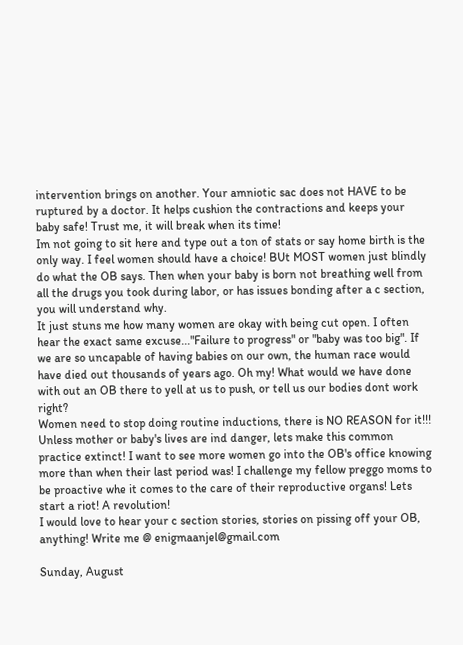intervention brings on another. Your amniotic sac does not HAVE to be ruptured by a doctor. It helps cushion the contractions and keeps your baby safe! Trust me, it will break when its time!
Im not going to sit here and type out a ton of stats or say home birth is the only way. I feel women should have a choice! BUt MOST women just blindly do what the OB says. Then when your baby is born not breathing well from all the drugs you took during labor, or has issues bonding after a c section, you will understand why.
It just stuns me how many women are okay with being cut open. I often hear the exact same excuse..."Failure to progress" or "baby was too big". If we are so uncapable of having babies on our own, the human race would have died out thousands of years ago. Oh my! What would we have done with out an OB there to yell at us to push, or tell us our bodies dont work right?
Women need to stop doing routine inductions, there is NO REASON for it!!! Unless mother or baby's lives are ind danger, lets make this common practice extinct! I want to see more women go into the OB's office knowing more than when their last period was! I challenge my fellow preggo moms to be proactive whe it comes to the care of their reproductive organs! Lets start a riot! A revolution!
I would love to hear your c section stories, stories on pissing off your OB, anything! Write me @ enigmaanjel@gmail.com

Sunday, August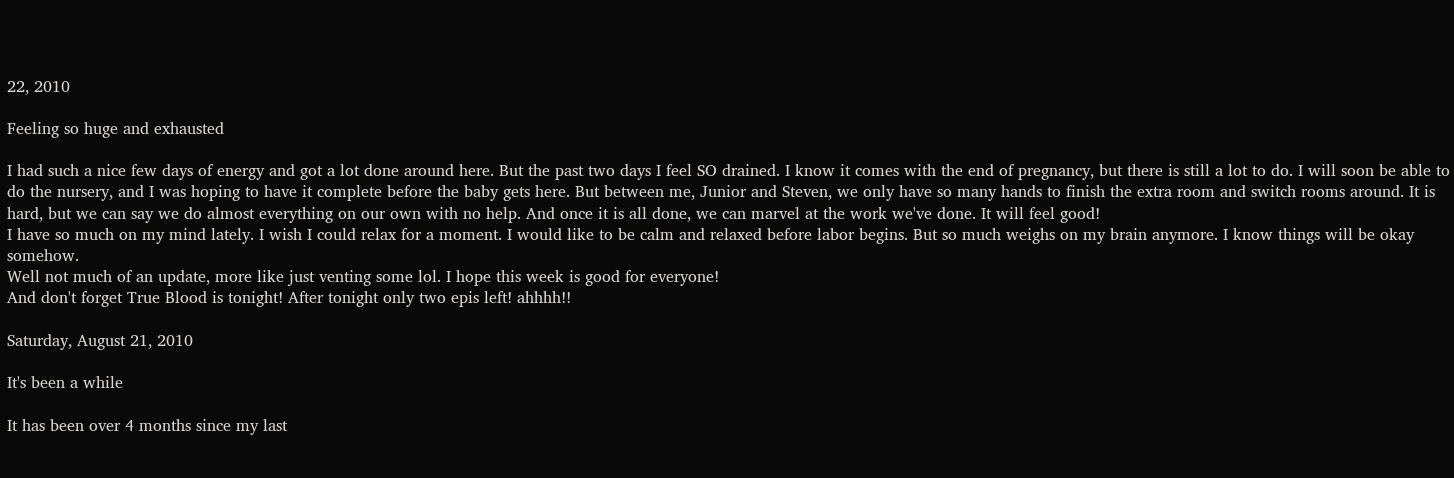22, 2010

Feeling so huge and exhausted

I had such a nice few days of energy and got a lot done around here. But the past two days I feel SO drained. I know it comes with the end of pregnancy, but there is still a lot to do. I will soon be able to do the nursery, and I was hoping to have it complete before the baby gets here. But between me, Junior and Steven, we only have so many hands to finish the extra room and switch rooms around. It is hard, but we can say we do almost everything on our own with no help. And once it is all done, we can marvel at the work we've done. It will feel good!
I have so much on my mind lately. I wish I could relax for a moment. I would like to be calm and relaxed before labor begins. But so much weighs on my brain anymore. I know things will be okay somehow.
Well not much of an update, more like just venting some lol. I hope this week is good for everyone!
And don't forget True Blood is tonight! After tonight only two epis left! ahhhh!!

Saturday, August 21, 2010

It's been a while

It has been over 4 months since my last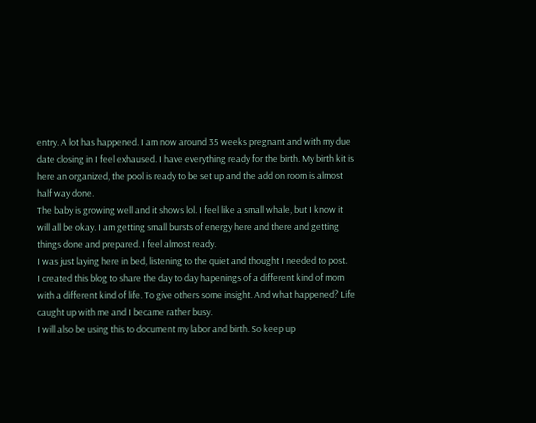entry. A lot has happened. I am now around 35 weeks pregnant and with my due date closing in I feel exhaused. I have everything ready for the birth. My birth kit is here an organized, the pool is ready to be set up and the add on room is almost half way done.
The baby is growing well and it shows lol. I feel like a small whale, but I know it will all be okay. I am getting small bursts of energy here and there and getting things done and prepared. I feel almost ready.
I was just laying here in bed, listening to the quiet and thought I needed to post.
I created this blog to share the day to day hapenings of a different kind of mom with a different kind of life. To give others some insight. And what happened? Life caught up with me and I became rather busy.
I will also be using this to document my labor and birth. So keep up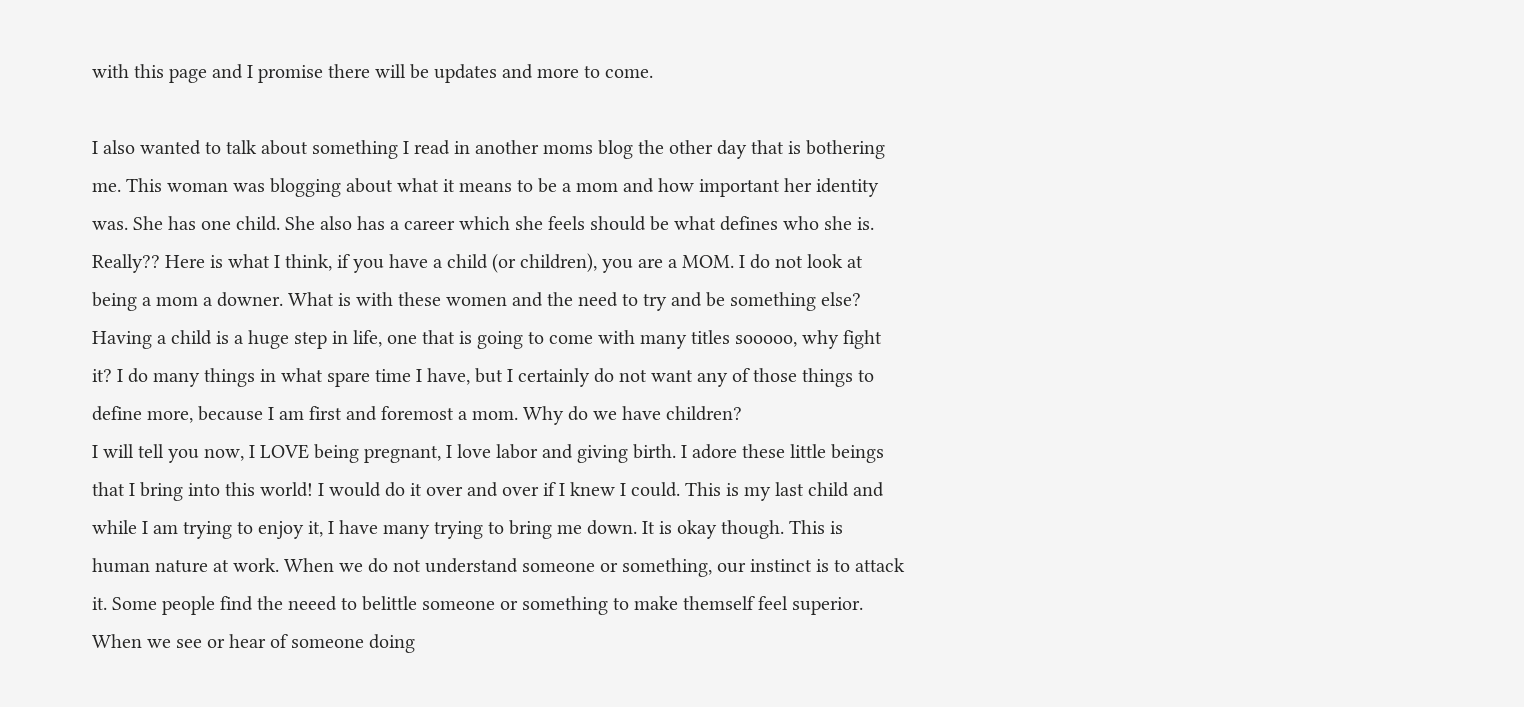with this page and I promise there will be updates and more to come.

I also wanted to talk about something I read in another moms blog the other day that is bothering me. This woman was blogging about what it means to be a mom and how important her identity was. She has one child. She also has a career which she feels should be what defines who she is. Really?? Here is what I think, if you have a child (or children), you are a MOM. I do not look at being a mom a downer. What is with these women and the need to try and be something else? Having a child is a huge step in life, one that is going to come with many titles sooooo, why fight it? I do many things in what spare time I have, but I certainly do not want any of those things to define more, because I am first and foremost a mom. Why do we have children?
I will tell you now, I LOVE being pregnant, I love labor and giving birth. I adore these little beings that I bring into this world! I would do it over and over if I knew I could. This is my last child and while I am trying to enjoy it, I have many trying to bring me down. It is okay though. This is human nature at work. When we do not understand someone or something, our instinct is to attack it. Some people find the neeed to belittle someone or something to make themself feel superior. When we see or hear of someone doing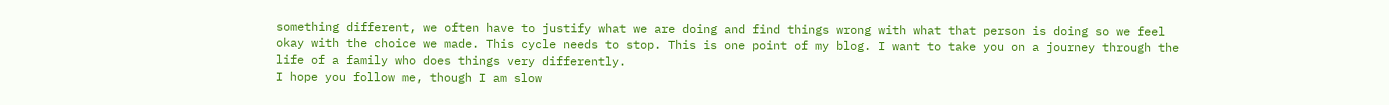something different, we often have to justify what we are doing and find things wrong with what that person is doing so we feel okay with the choice we made. This cycle needs to stop. This is one point of my blog. I want to take you on a journey through the life of a family who does things very differently.
I hope you follow me, though I am slow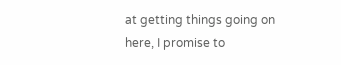at getting things going on here, I promise to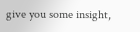give you some insight,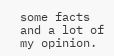some facts and a lot of my opinion.